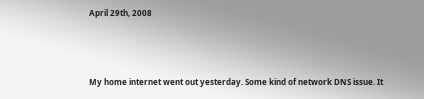April 29th, 2008



My home internet went out yesterday. Some kind of network DNS issue. It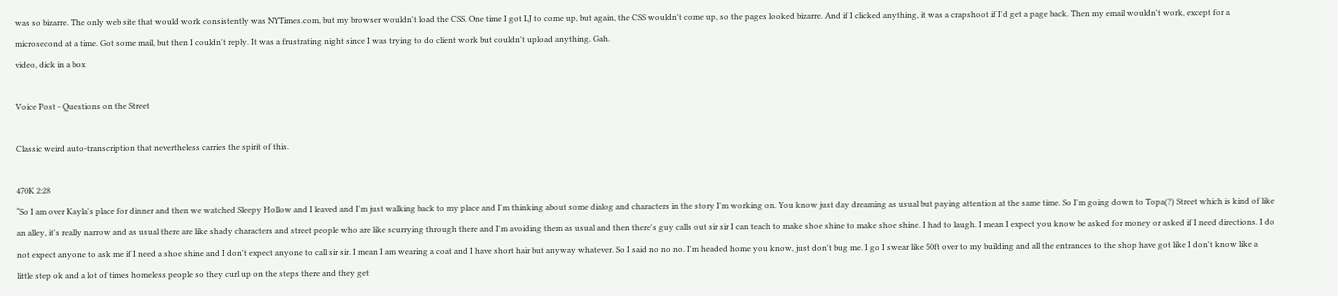was so bizarre. The only web site that would work consistently was NYTimes.com, but my browser wouldn't load the CSS. One time I got LJ to come up, but again, the CSS wouldn't come up, so the pages looked bizarre. And if I clicked anything, it was a crapshoot if I'd get a page back. Then my email wouldn't work, except for a microsecond at a time. Got some mail, but then I couldn't reply. It was a frustrating night since I was trying to do client work but couldn't upload anything. Gah.
video, dick in a box

Voice Post - Questions on the Street

Classic weird auto-transcription that nevertheless carries the spirit of this.

470K 2:28
“So I am over Kayla's place for dinner and then we watched Sleepy Hollow and I leaved and I'm just walking back to my place and I'm thinking about some dialog and characters in the story I'm working on. You know just day dreaming as usual but paying attention at the same time. So I'm going down to Topa(?) Street which is kind of like an alley, it's really narrow and as usual there are like shady characters and street people who are like scurrying through there and I'm avoiding them as usual and then there's guy calls out sir sir I can teach to make shoe shine to make shoe shine. I had to laugh. I mean I expect you know be asked for money or asked if I need directions. I do not expect anyone to ask me if I need a shoe shine and I don't expect anyone to call sir sir. I mean I am wearing a coat and I have short hair but anyway whatever. So I said no no no. I'm headed home you know, just don't bug me. I go I swear like 50ft over to my building and all the entrances to the shop have got like I don't know like a little step ok and a lot of times homeless people so they curl up on the steps there and they get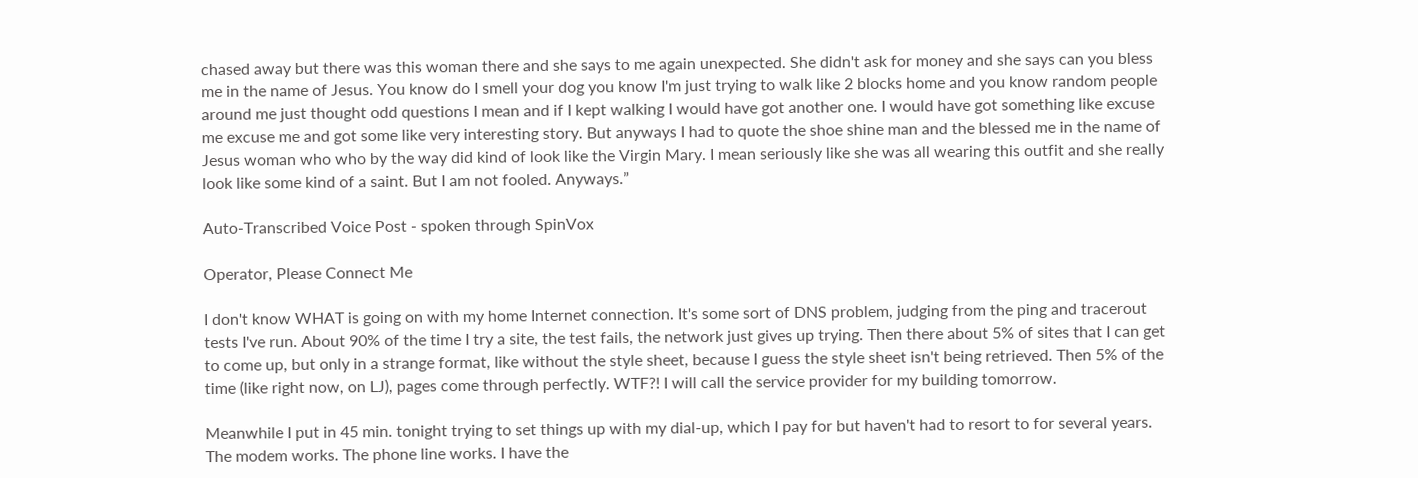chased away but there was this woman there and she says to me again unexpected. She didn't ask for money and she says can you bless me in the name of Jesus. You know do I smell your dog you know I'm just trying to walk like 2 blocks home and you know random people around me just thought odd questions I mean and if I kept walking I would have got another one. I would have got something like excuse me excuse me and got some like very interesting story. But anyways I had to quote the shoe shine man and the blessed me in the name of Jesus woman who who by the way did kind of look like the Virgin Mary. I mean seriously like she was all wearing this outfit and she really look like some kind of a saint. But I am not fooled. Anyways.”

Auto-Transcribed Voice Post - spoken through SpinVox

Operator, Please Connect Me

I don't know WHAT is going on with my home Internet connection. It's some sort of DNS problem, judging from the ping and tracerout tests I've run. About 90% of the time I try a site, the test fails, the network just gives up trying. Then there about 5% of sites that I can get to come up, but only in a strange format, like without the style sheet, because I guess the style sheet isn't being retrieved. Then 5% of the time (like right now, on LJ), pages come through perfectly. WTF?! I will call the service provider for my building tomorrow.

Meanwhile I put in 45 min. tonight trying to set things up with my dial-up, which I pay for but haven't had to resort to for several years. The modem works. The phone line works. I have the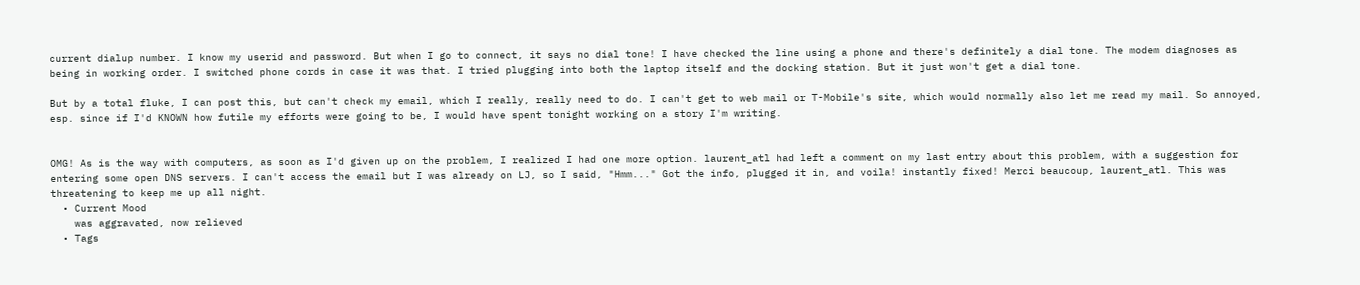current dialup number. I know my userid and password. But when I go to connect, it says no dial tone! I have checked the line using a phone and there's definitely a dial tone. The modem diagnoses as being in working order. I switched phone cords in case it was that. I tried plugging into both the laptop itself and the docking station. But it just won't get a dial tone.

But by a total fluke, I can post this, but can't check my email, which I really, really need to do. I can't get to web mail or T-Mobile's site, which would normally also let me read my mail. So annoyed, esp. since if I'd KNOWN how futile my efforts were going to be, I would have spent tonight working on a story I'm writing.


OMG! As is the way with computers, as soon as I'd given up on the problem, I realized I had one more option. laurent_atl had left a comment on my last entry about this problem, with a suggestion for entering some open DNS servers. I can't access the email but I was already on LJ, so I said, "Hmm..." Got the info, plugged it in, and voila! instantly fixed! Merci beaucoup, laurent_atl. This was threatening to keep me up all night.
  • Current Mood
    was aggravated, now relieved
  • Tags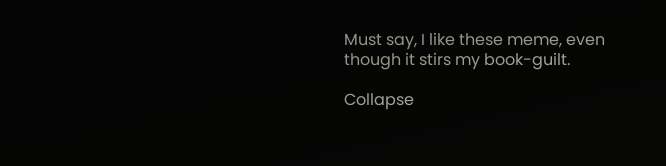Must say, I like these meme, even though it stirs my book-guilt.

Collapse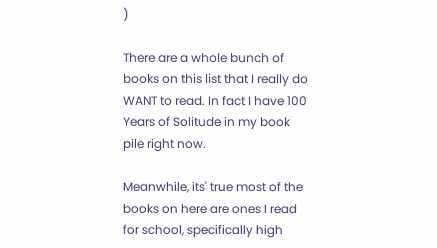)

There are a whole bunch of books on this list that I really do WANT to read. In fact I have 100 Years of Solitude in my book pile right now.

Meanwhile, its' true most of the books on here are ones I read for school, specifically high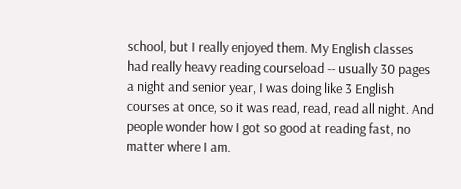school, but I really enjoyed them. My English classes had really heavy reading courseload -- usually 30 pages a night and senior year, I was doing like 3 English courses at once, so it was read, read, read all night. And people wonder how I got so good at reading fast, no matter where I am.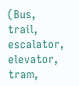(Bus, trail, escalator, elevator, tram,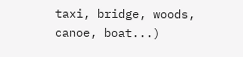taxi, bridge, woods, canoe, boat...)